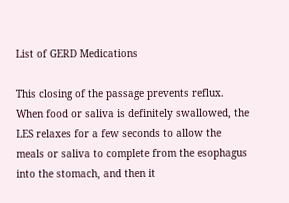List of GERD Medications

This closing of the passage prevents reflux. When food or saliva is definitely swallowed, the LES relaxes for a few seconds to allow the meals or saliva to complete from the esophagus into the stomach, and then it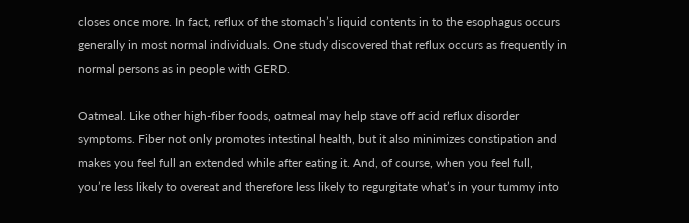closes once more. In fact, reflux of the stomach’s liquid contents in to the esophagus occurs generally in most normal individuals. One study discovered that reflux occurs as frequently in normal persons as in people with GERD.

Oatmeal. Like other high-fiber foods, oatmeal may help stave off acid reflux disorder symptoms. Fiber not only promotes intestinal health, but it also minimizes constipation and makes you feel full an extended while after eating it. And, of course, when you feel full, you’re less likely to overeat and therefore less likely to regurgitate what’s in your tummy into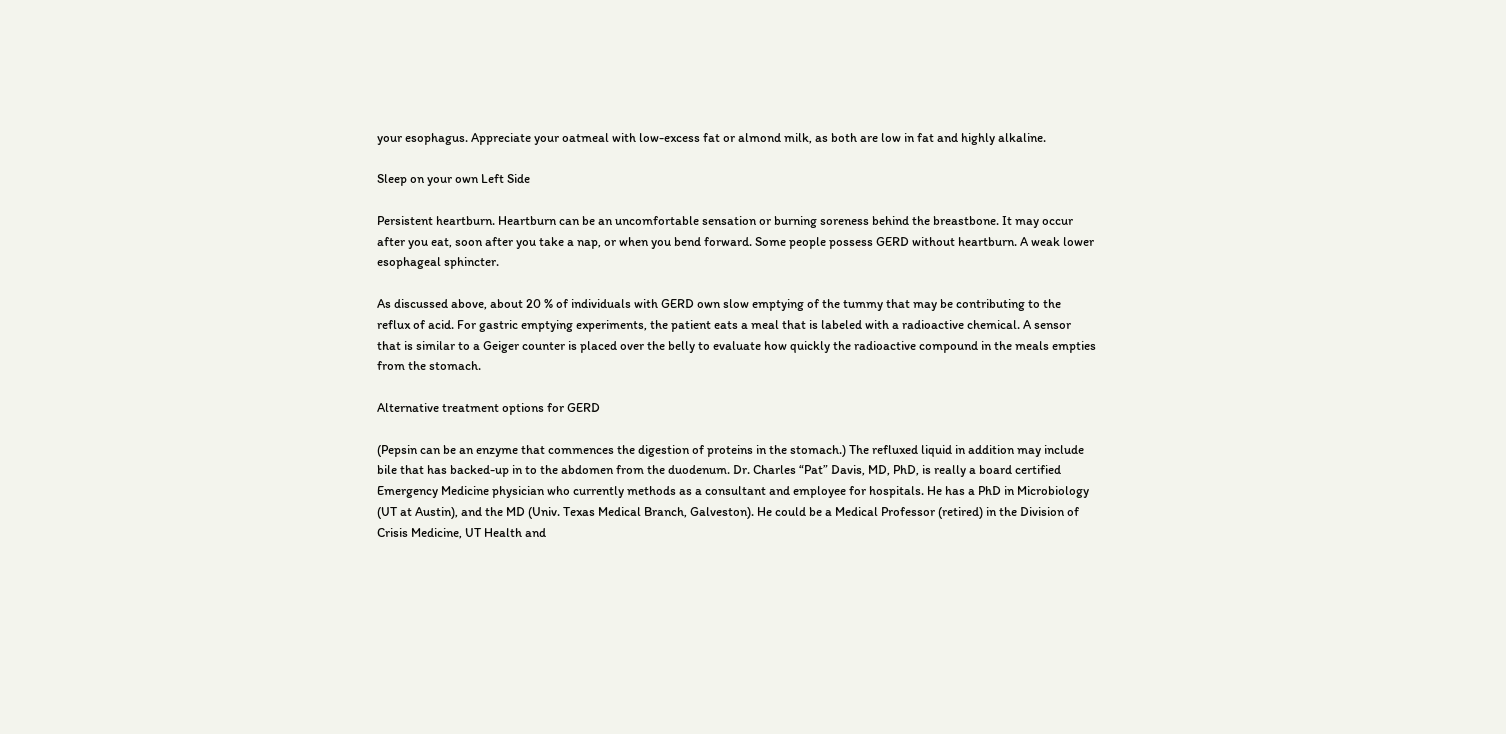your esophagus. Appreciate your oatmeal with low-excess fat or almond milk, as both are low in fat and highly alkaline.

Sleep on your own Left Side

Persistent heartburn. Heartburn can be an uncomfortable sensation or burning soreness behind the breastbone. It may occur after you eat, soon after you take a nap, or when you bend forward. Some people possess GERD without heartburn. A weak lower esophageal sphincter.

As discussed above, about 20 % of individuals with GERD own slow emptying of the tummy that may be contributing to the reflux of acid. For gastric emptying experiments, the patient eats a meal that is labeled with a radioactive chemical. A sensor that is similar to a Geiger counter is placed over the belly to evaluate how quickly the radioactive compound in the meals empties from the stomach.

Alternative treatment options for GERD

(Pepsin can be an enzyme that commences the digestion of proteins in the stomach.) The refluxed liquid in addition may include bile that has backed-up in to the abdomen from the duodenum. Dr. Charles “Pat” Davis, MD, PhD, is really a board certified Emergency Medicine physician who currently methods as a consultant and employee for hospitals. He has a PhD in Microbiology (UT at Austin), and the MD (Univ. Texas Medical Branch, Galveston). He could be a Medical Professor (retired) in the Division of Crisis Medicine, UT Health and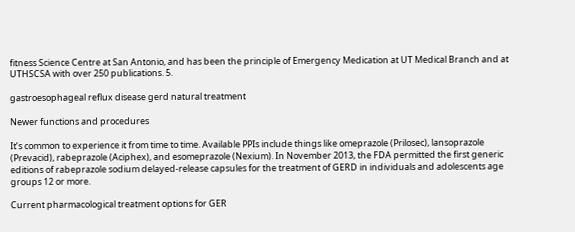fitness Science Centre at San Antonio, and has been the principle of Emergency Medication at UT Medical Branch and at UTHSCSA with over 250 publications. 5.

gastroesophageal reflux disease gerd natural treatment

Newer functions and procedures

It’s common to experience it from time to time. Available PPIs include things like omeprazole (Prilosec), lansoprazole (Prevacid), rabeprazole (Aciphex), and esomeprazole (Nexium). In November 2013, the FDA permitted the first generic editions of rabeprazole sodium delayed-release capsules for the treatment of GERD in individuals and adolescents age groups 12 or more.

Current pharmacological treatment options for GER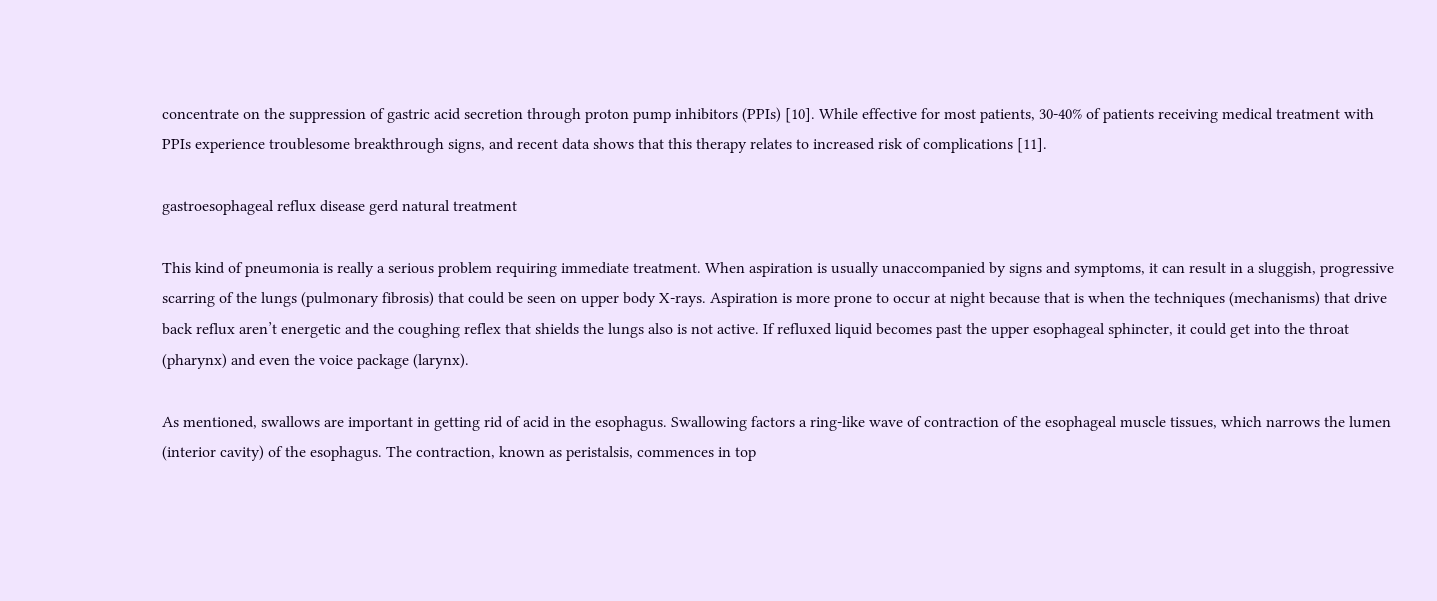concentrate on the suppression of gastric acid secretion through proton pump inhibitors (PPIs) [10]. While effective for most patients, 30-40% of patients receiving medical treatment with PPIs experience troublesome breakthrough signs, and recent data shows that this therapy relates to increased risk of complications [11].

gastroesophageal reflux disease gerd natural treatment

This kind of pneumonia is really a serious problem requiring immediate treatment. When aspiration is usually unaccompanied by signs and symptoms, it can result in a sluggish, progressive scarring of the lungs (pulmonary fibrosis) that could be seen on upper body X-rays. Aspiration is more prone to occur at night because that is when the techniques (mechanisms) that drive back reflux aren’t energetic and the coughing reflex that shields the lungs also is not active. If refluxed liquid becomes past the upper esophageal sphincter, it could get into the throat (pharynx) and even the voice package (larynx).

As mentioned, swallows are important in getting rid of acid in the esophagus. Swallowing factors a ring-like wave of contraction of the esophageal muscle tissues, which narrows the lumen (interior cavity) of the esophagus. The contraction, known as peristalsis, commences in top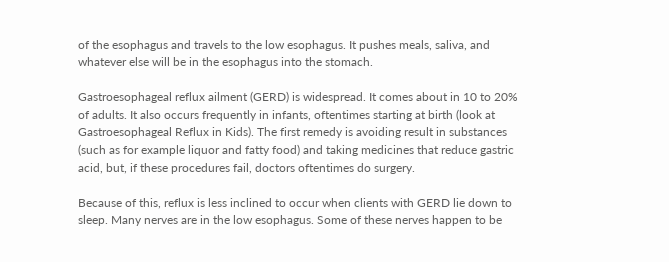of the esophagus and travels to the low esophagus. It pushes meals, saliva, and whatever else will be in the esophagus into the stomach.

Gastroesophageal reflux ailment (GERD) is widespread. It comes about in 10 to 20% of adults. It also occurs frequently in infants, oftentimes starting at birth (look at Gastroesophageal Reflux in Kids). The first remedy is avoiding result in substances (such as for example liquor and fatty food) and taking medicines that reduce gastric acid, but, if these procedures fail, doctors oftentimes do surgery.

Because of this, reflux is less inclined to occur when clients with GERD lie down to sleep. Many nerves are in the low esophagus. Some of these nerves happen to be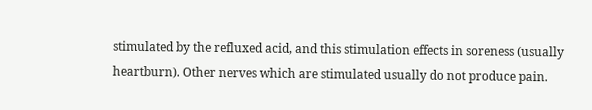stimulated by the refluxed acid, and this stimulation effects in soreness (usually heartburn). Other nerves which are stimulated usually do not produce pain.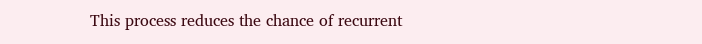This process reduces the chance of recurrent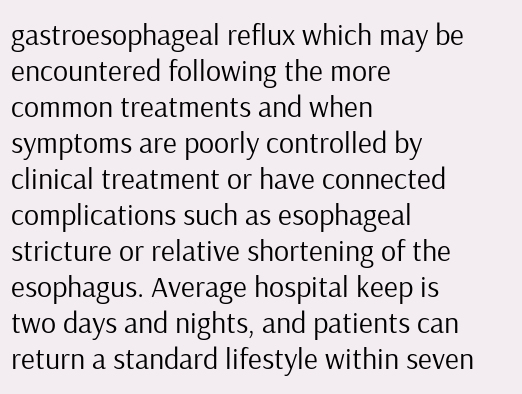gastroesophageal reflux which may be encountered following the more common treatments and when symptoms are poorly controlled by clinical treatment or have connected complications such as esophageal stricture or relative shortening of the esophagus. Average hospital keep is two days and nights, and patients can return a standard lifestyle within seven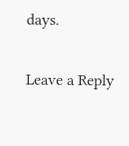days.

Leave a Reply